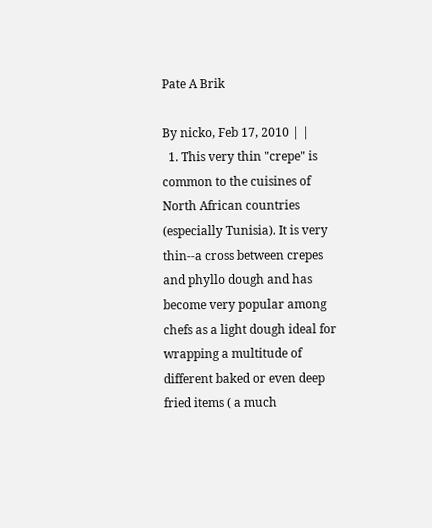Pate A Brik

By nicko, Feb 17, 2010 | |
  1. This very thin "crepe" is common to the cuisines of North African countries (especially Tunisia). It is very thin--a cross between crepes and phyllo dough and has become very popular among chefs as a light dough ideal for wrapping a multitude of different baked or even deep fried items ( a much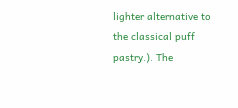lighter alternative to the classical puff pastry.). The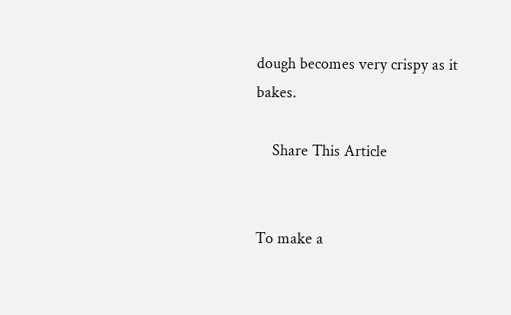dough becomes very crispy as it bakes.

    Share This Article


To make a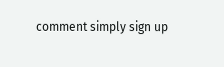comment simply sign up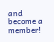and become a member!